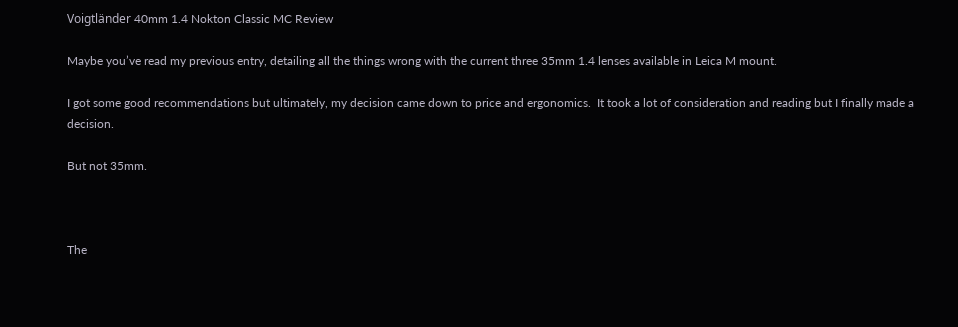Voigtländer 40mm 1.4 Nokton Classic MC Review

Maybe you’ve read my previous entry, detailing all the things wrong with the current three 35mm 1.4 lenses available in Leica M mount.

I got some good recommendations but ultimately, my decision came down to price and ergonomics.  It took a lot of consideration and reading but I finally made a decision.

But not 35mm.



The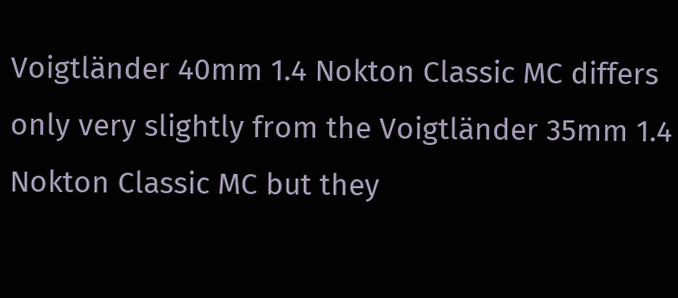Voigtländer 40mm 1.4 Nokton Classic MC differs only very slightly from the Voigtländer 35mm 1.4 Nokton Classic MC but they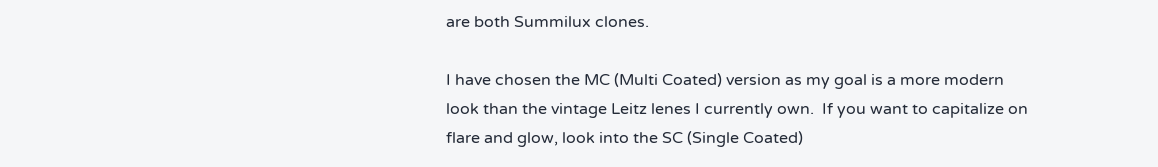are both Summilux clones.

I have chosen the MC (Multi Coated) version as my goal is a more modern look than the vintage Leitz lenes I currently own.  If you want to capitalize on flare and glow, look into the SC (Single Coated)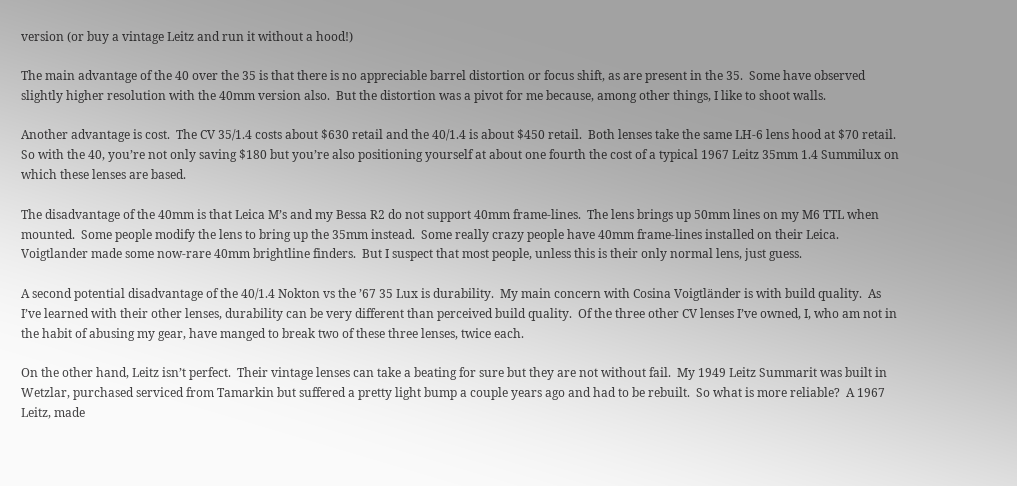version (or buy a vintage Leitz and run it without a hood!)

The main advantage of the 40 over the 35 is that there is no appreciable barrel distortion or focus shift, as are present in the 35.  Some have observed slightly higher resolution with the 40mm version also.  But the distortion was a pivot for me because, among other things, I like to shoot walls.

Another advantage is cost.  The CV 35/1.4 costs about $630 retail and the 40/1.4 is about $450 retail.  Both lenses take the same LH-6 lens hood at $70 retail.  So with the 40, you’re not only saving $180 but you’re also positioning yourself at about one fourth the cost of a typical 1967 Leitz 35mm 1.4 Summilux on which these lenses are based.

The disadvantage of the 40mm is that Leica M’s and my Bessa R2 do not support 40mm frame-lines.  The lens brings up 50mm lines on my M6 TTL when mounted.  Some people modify the lens to bring up the 35mm instead.  Some really crazy people have 40mm frame-lines installed on their Leica.  Voigtlander made some now-rare 40mm brightline finders.  But I suspect that most people, unless this is their only normal lens, just guess.

A second potential disadvantage of the 40/1.4 Nokton vs the ’67 35 Lux is durability.  My main concern with Cosina Voigtländer is with build quality.  As I’ve learned with their other lenses, durability can be very different than perceived build quality.  Of the three other CV lenses I’ve owned, I, who am not in the habit of abusing my gear, have manged to break two of these three lenses, twice each.

On the other hand, Leitz isn’t perfect.  Their vintage lenses can take a beating for sure but they are not without fail.  My 1949 Leitz Summarit was built in Wetzlar, purchased serviced from Tamarkin but suffered a pretty light bump a couple years ago and had to be rebuilt.  So what is more reliable?  A 1967 Leitz, made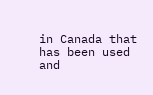in Canada that has been used and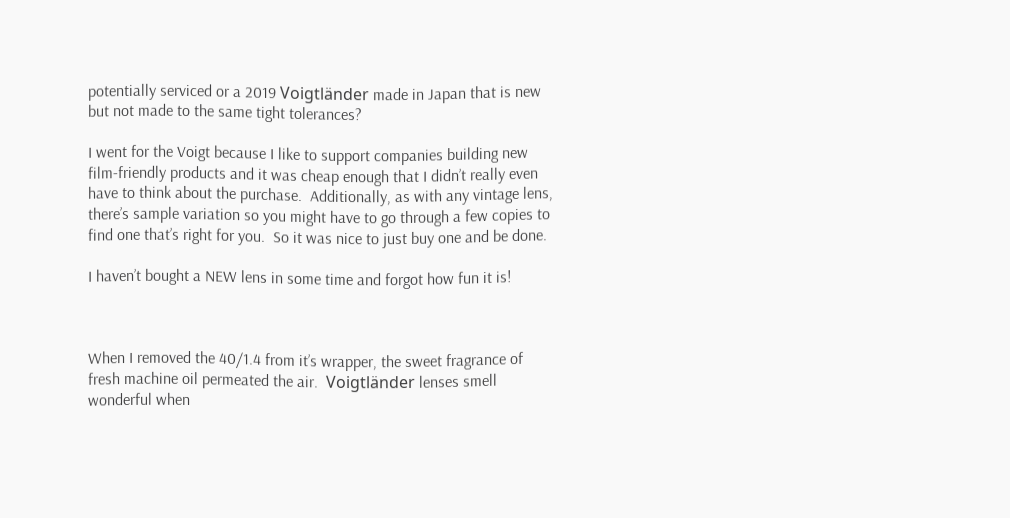potentially serviced or a 2019 Voigtländer made in Japan that is new but not made to the same tight tolerances?

I went for the Voigt because I like to support companies building new film-friendly products and it was cheap enough that I didn’t really even have to think about the purchase.  Additionally, as with any vintage lens, there’s sample variation so you might have to go through a few copies to find one that’s right for you.  So it was nice to just buy one and be done.

I haven’t bought a NEW lens in some time and forgot how fun it is!



When I removed the 40/1.4 from it’s wrapper, the sweet fragrance of fresh machine oil permeated the air.  Voigtländer lenses smell wonderful when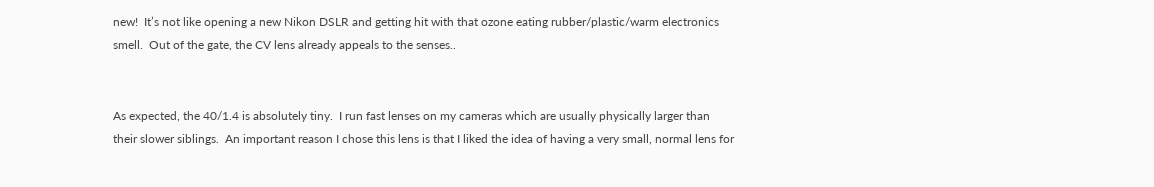new!  It’s not like opening a new Nikon DSLR and getting hit with that ozone eating rubber/plastic/warm electronics smell.  Out of the gate, the CV lens already appeals to the senses..


As expected, the 40/1.4 is absolutely tiny.  I run fast lenses on my cameras which are usually physically larger than their slower siblings.  An important reason I chose this lens is that I liked the idea of having a very small, normal lens for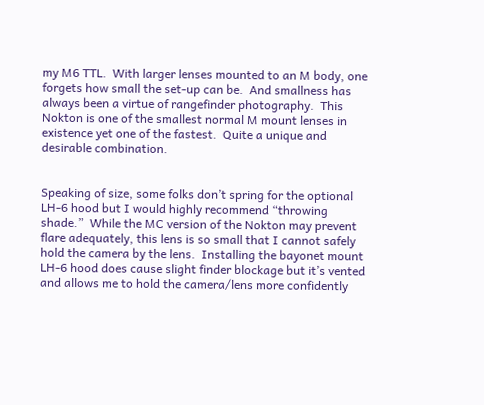my M6 TTL.  With larger lenses mounted to an M body, one forgets how small the set-up can be.  And smallness has always been a virtue of rangefinder photography.  This Nokton is one of the smallest normal M mount lenses in existence yet one of the fastest.  Quite a unique and desirable combination.


Speaking of size, some folks don’t spring for the optional LH-6 hood but I would highly recommend “throwing shade.”  While the MC version of the Nokton may prevent flare adequately, this lens is so small that I cannot safely hold the camera by the lens.  Installing the bayonet mount LH-6 hood does cause slight finder blockage but it’s vented and allows me to hold the camera/lens more confidently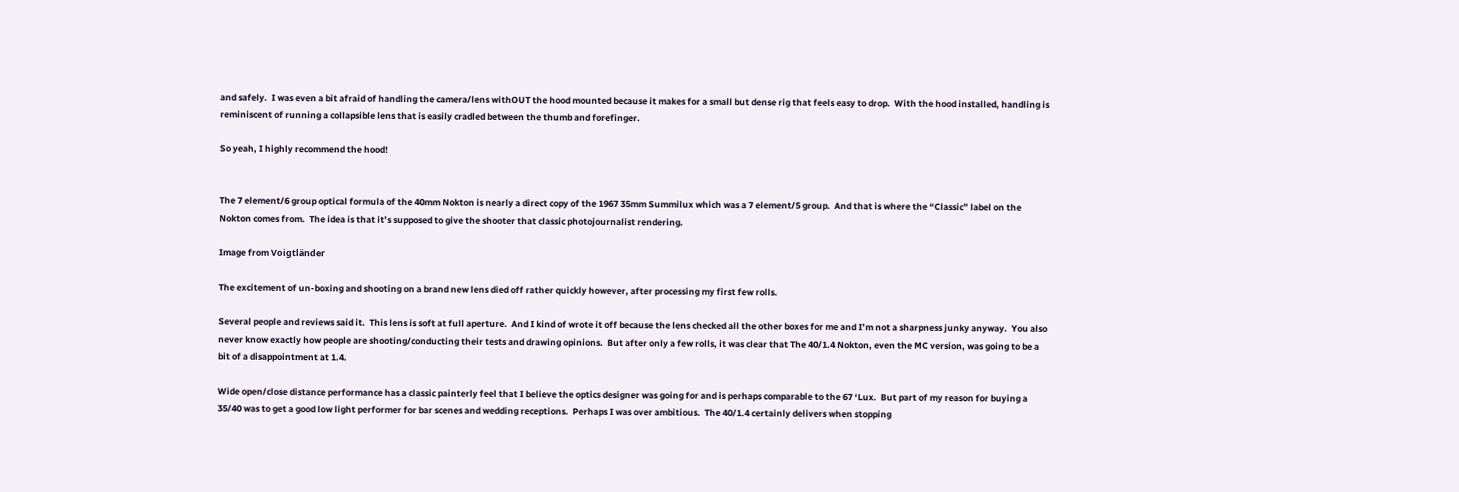and safely.  I was even a bit afraid of handling the camera/lens withOUT the hood mounted because it makes for a small but dense rig that feels easy to drop.  With the hood installed, handling is reminiscent of running a collapsible lens that is easily cradled between the thumb and forefinger.

So yeah, I highly recommend the hood!


The 7 element/6 group optical formula of the 40mm Nokton is nearly a direct copy of the 1967 35mm Summilux which was a 7 element/5 group.  And that is where the “Classic” label on the Nokton comes from.  The idea is that it’s supposed to give the shooter that classic photojournalist rendering.

Image from Voigtländer

The excitement of un-boxing and shooting on a brand new lens died off rather quickly however, after processing my first few rolls.

Several people and reviews said it.  This lens is soft at full aperture.  And I kind of wrote it off because the lens checked all the other boxes for me and I’m not a sharpness junky anyway.  You also never know exactly how people are shooting/conducting their tests and drawing opinions.  But after only a few rolls, it was clear that The 40/1.4 Nokton, even the MC version, was going to be a bit of a disappointment at 1.4.

Wide open/close distance performance has a classic painterly feel that I believe the optics designer was going for and is perhaps comparable to the 67 ‘Lux.  But part of my reason for buying a 35/40 was to get a good low light performer for bar scenes and wedding receptions.  Perhaps I was over ambitious.  The 40/1.4 certainly delivers when stopping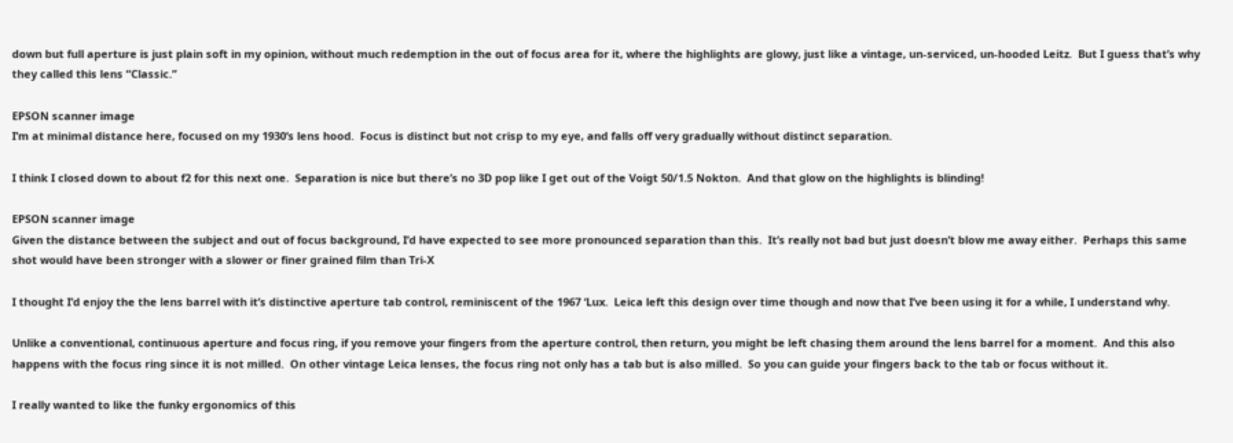down but full aperture is just plain soft in my opinion, without much redemption in the out of focus area for it, where the highlights are glowy, just like a vintage, un-serviced, un-hooded Leitz.  But I guess that’s why they called this lens “Classic.”

EPSON scanner image
I’m at minimal distance here, focused on my 1930‘s lens hood.  Focus is distinct but not crisp to my eye, and falls off very gradually without distinct separation.

I think I closed down to about f2 for this next one.  Separation is nice but there’s no 3D pop like I get out of the Voigt 50/1.5 Nokton.  And that glow on the highlights is blinding!

EPSON scanner image
Given the distance between the subject and out of focus background, I’d have expected to see more pronounced separation than this.  It’s really not bad but just doesn’t blow me away either.  Perhaps this same shot would have been stronger with a slower or finer grained film than Tri-X

I thought I’d enjoy the the lens barrel with it’s distinctive aperture tab control, reminiscent of the 1967 ‘Lux.  Leica left this design over time though and now that I’ve been using it for a while, I understand why.

Unlike a conventional, continuous aperture and focus ring, if you remove your fingers from the aperture control, then return, you might be left chasing them around the lens barrel for a moment.  And this also happens with the focus ring since it is not milled.  On other vintage Leica lenses, the focus ring not only has a tab but is also milled.  So you can guide your fingers back to the tab or focus without it.

I really wanted to like the funky ergonomics of this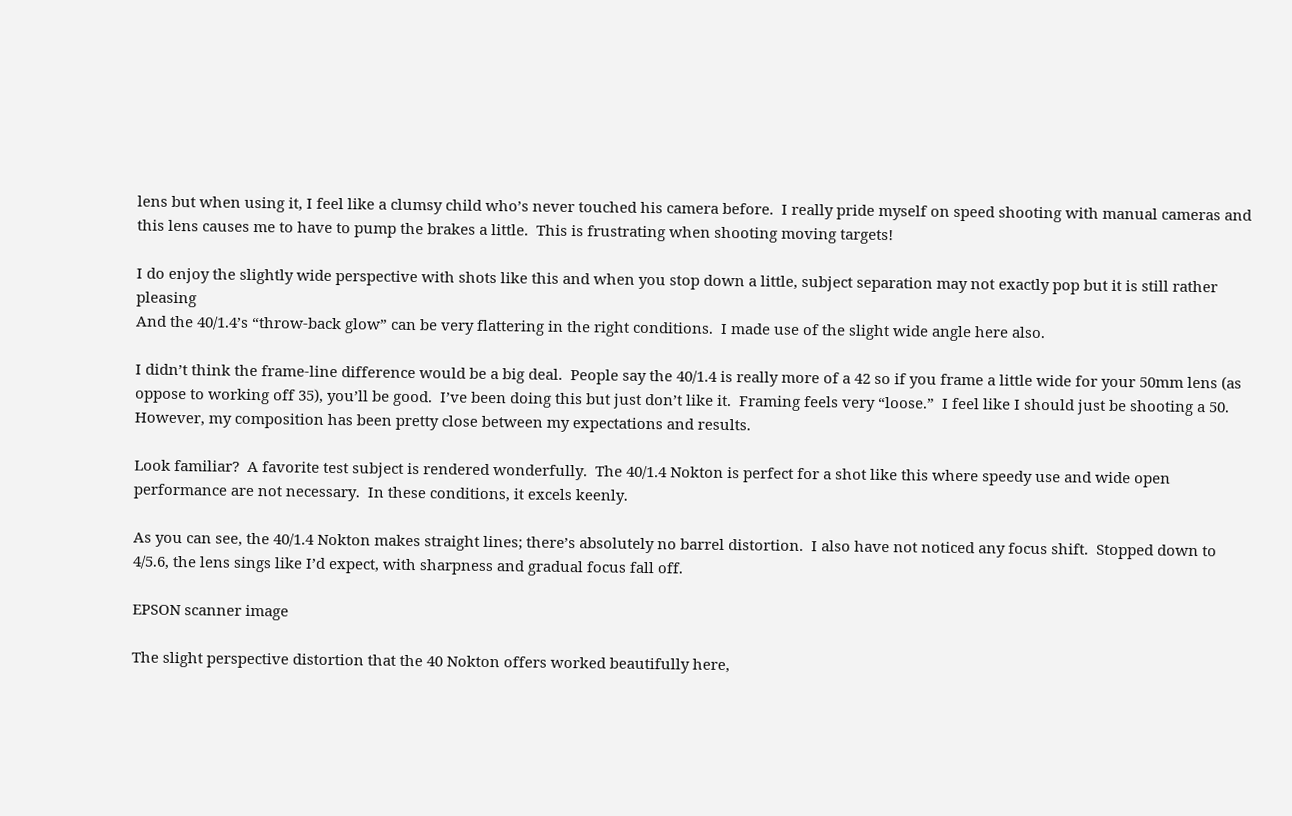lens but when using it, I feel like a clumsy child who’s never touched his camera before.  I really pride myself on speed shooting with manual cameras and this lens causes me to have to pump the brakes a little.  This is frustrating when shooting moving targets!

I do enjoy the slightly wide perspective with shots like this and when you stop down a little, subject separation may not exactly pop but it is still rather pleasing
And the 40/1.4’s “throw-back glow” can be very flattering in the right conditions.  I made use of the slight wide angle here also.

I didn’t think the frame-line difference would be a big deal.  People say the 40/1.4 is really more of a 42 so if you frame a little wide for your 50mm lens (as oppose to working off 35), you’ll be good.  I’ve been doing this but just don’t like it.  Framing feels very “loose.”  I feel like I should just be shooting a 50.  However, my composition has been pretty close between my expectations and results.

Look familiar?  A favorite test subject is rendered wonderfully.  The 40/1.4 Nokton is perfect for a shot like this where speedy use and wide open performance are not necessary.  In these conditions, it excels keenly.

As you can see, the 40/1.4 Nokton makes straight lines; there’s absolutely no barrel distortion.  I also have not noticed any focus shift.  Stopped down to 4/5.6, the lens sings like I’d expect, with sharpness and gradual focus fall off.

EPSON scanner image

The slight perspective distortion that the 40 Nokton offers worked beautifully here,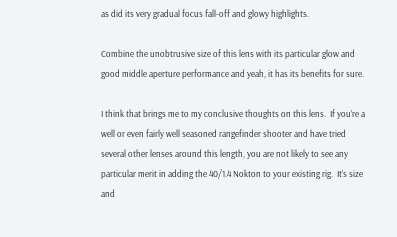as did its very gradual focus fall-off and glowy highlights.

Combine the unobtrusive size of this lens with its particular glow and good middle aperture performance and yeah, it has its benefits for sure.

I think that brings me to my conclusive thoughts on this lens.  If you’re a well or even fairly well seasoned rangefinder shooter and have tried several other lenses around this length, you are not likely to see any particular merit in adding the 40/1.4 Nokton to your existing rig.  It’s size and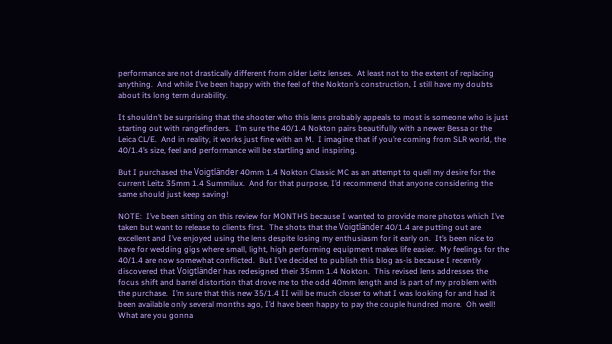performance are not drastically different from older Leitz lenses.  At least not to the extent of replacing anything.  And while I’ve been happy with the feel of the Nokton’s construction, I still have my doubts about its long term durability.

It shouldn’t be surprising that the shooter who this lens probably appeals to most is someone who is just starting out with rangefinders.  I’m sure the 40/1.4 Nokton pairs beautifully with a newer Bessa or the Leica CL/E.  And in reality, it works just fine with an M.  I imagine that if you’re coming from SLR world, the 40/1.4’s size, feel and performance will be startling and inspiring.

But I purchased the Voigtländer 40mm 1.4 Nokton Classic MC as an attempt to quell my desire for the current Leitz 35mm 1.4 Summilux.  And for that purpose, I’d recommend that anyone considering the same should just keep saving!

NOTE:  I’ve been sitting on this review for MONTHS because I wanted to provide more photos which I’ve taken but want to release to clients first.  The shots that the Voigtländer 40/1.4 are putting out are excellent and I’ve enjoyed using the lens despite losing my enthusiasm for it early on.  It’s been nice to have for wedding gigs where small, light, high performing equipment makes life easier.  My feelings for the 40/1.4 are now somewhat conflicted.  But I’ve decided to publish this blog as-is because I recently discovered that Voigtländer has redesigned their 35mm 1.4 Nokton.  This revised lens addresses the focus shift and barrel distortion that drove me to the odd 40mm length and is part of my problem with the purchase.  I’m sure that this new 35/1.4 II will be much closer to what I was looking for and had it been available only several months ago, I’d have been happy to pay the couple hundred more.  Oh well!  What are you gonna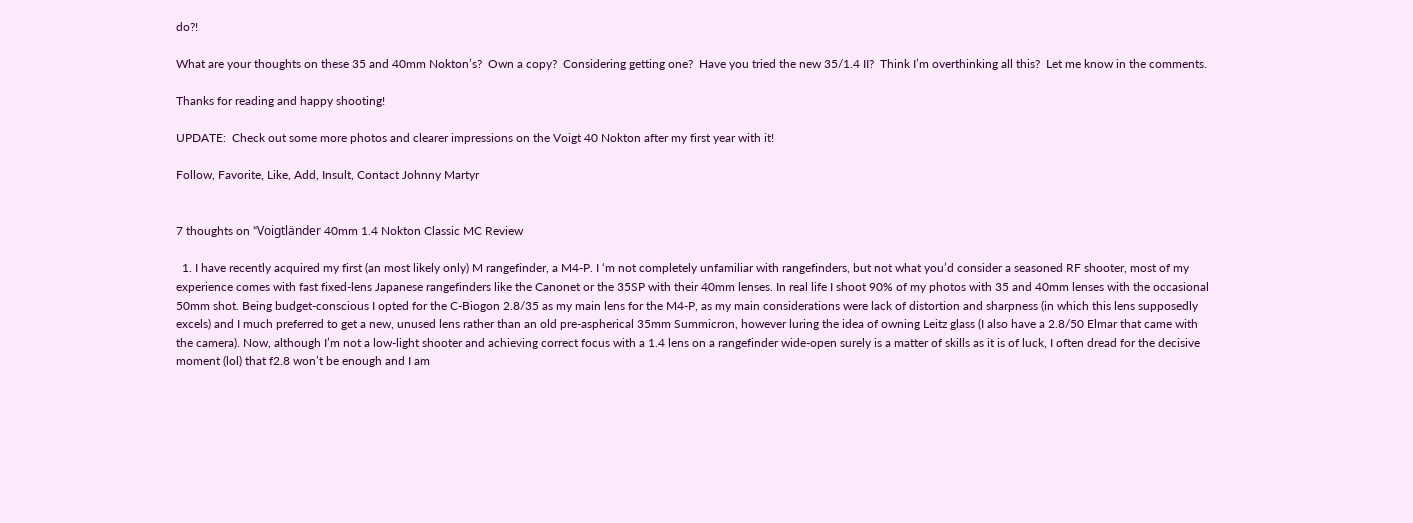do?!

What are your thoughts on these 35 and 40mm Nokton’s?  Own a copy?  Considering getting one?  Have you tried the new 35/1.4 II?  Think I’m overthinking all this?  Let me know in the comments.

Thanks for reading and happy shooting!

UPDATE:  Check out some more photos and clearer impressions on the Voigt 40 Nokton after my first year with it!

Follow, Favorite, Like, Add, Insult, Contact Johnny Martyr


7 thoughts on “Voigtländer 40mm 1.4 Nokton Classic MC Review

  1. I have recently acquired my first (an most likely only) M rangefinder, a M4-P. I ‘m not completely unfamiliar with rangefinders, but not what you’d consider a seasoned RF shooter, most of my experience comes with fast fixed-lens Japanese rangefinders like the Canonet or the 35SP with their 40mm lenses. In real life I shoot 90% of my photos with 35 and 40mm lenses with the occasional 50mm shot. Being budget-conscious I opted for the C-Biogon 2.8/35 as my main lens for the M4-P, as my main considerations were lack of distortion and sharpness (in which this lens supposedly excels) and I much preferred to get a new, unused lens rather than an old pre-aspherical 35mm Summicron, however luring the idea of owning Leitz glass (I also have a 2.8/50 Elmar that came with the camera). Now, although I’m not a low-light shooter and achieving correct focus with a 1.4 lens on a rangefinder wide-open surely is a matter of skills as it is of luck, I often dread for the decisive moment (lol) that f2.8 won’t be enough and I am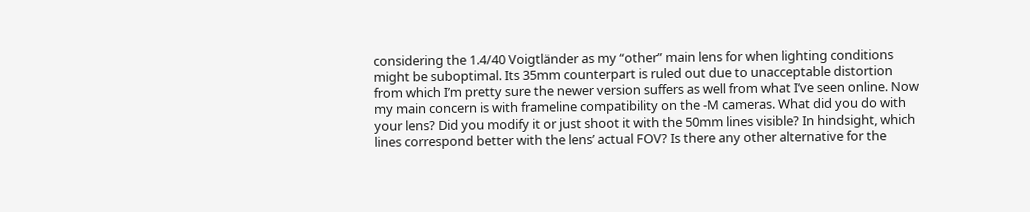considering the 1.4/40 Voigtländer as my “other” main lens for when lighting conditions might be suboptimal. Its 35mm counterpart is ruled out due to unacceptable distortion from which I’m pretty sure the newer version suffers as well from what I’ve seen online. Now my main concern is with frameline compatibility on the -M cameras. What did you do with your lens? Did you modify it or just shoot it with the 50mm lines visible? In hindsight, which lines correspond better with the lens’ actual FOV? Is there any other alternative for the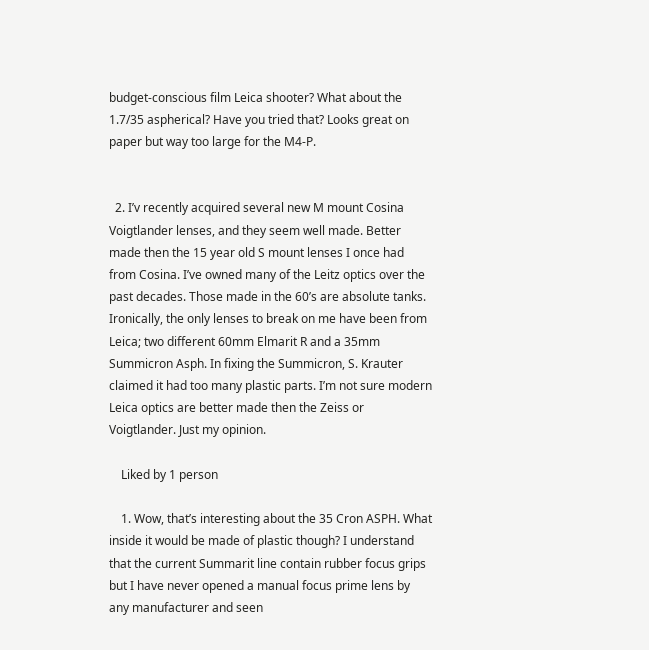budget-conscious film Leica shooter? What about the 1.7/35 aspherical? Have you tried that? Looks great on paper but way too large for the M4-P.


  2. I’v recently acquired several new M mount Cosina Voigtlander lenses, and they seem well made. Better made then the 15 year old S mount lenses I once had from Cosina. I’ve owned many of the Leitz optics over the past decades. Those made in the 60’s are absolute tanks. Ironically, the only lenses to break on me have been from Leica; two different 60mm Elmarit R and a 35mm Summicron Asph. In fixing the Summicron, S. Krauter claimed it had too many plastic parts. I’m not sure modern Leica optics are better made then the Zeiss or Voigtlander. Just my opinion.

    Liked by 1 person

    1. Wow, that’s interesting about the 35 Cron ASPH. What inside it would be made of plastic though? I understand that the current Summarit line contain rubber focus grips but I have never opened a manual focus prime lens by any manufacturer and seen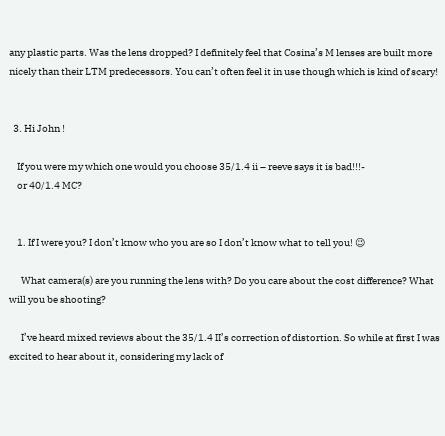any plastic parts. Was the lens dropped? I definitely feel that Cosina’s M lenses are built more nicely than their LTM predecessors. You can’t often feel it in use though which is kind of scary!


  3. Hi John !

    If you were my which one would you choose 35/1.4 ii – reeve says it is bad!!!-
    or 40/1.4 MC?


    1. If I were you? I don’t know who you are so I don’t know what to tell you! 😉

      What camera(s) are you running the lens with? Do you care about the cost difference? What will you be shooting?

      I’ve heard mixed reviews about the 35/1.4 II’s correction of distortion. So while at first I was excited to hear about it, considering my lack of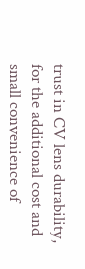trust in CV lens durability, for the additional cost and small convenience of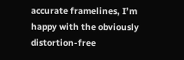accurate framelines, I’m happy with the obviously distortion-free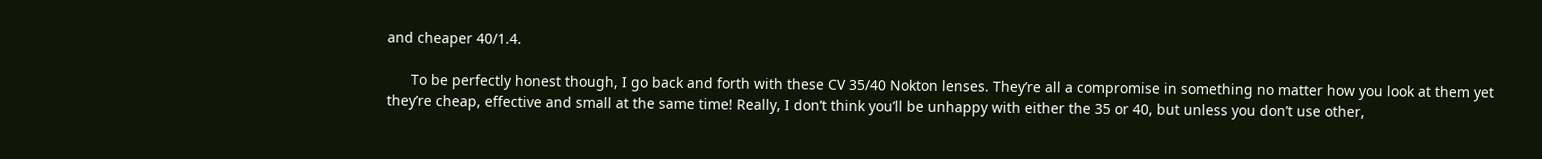and cheaper 40/1.4.

      To be perfectly honest though, I go back and forth with these CV 35/40 Nokton lenses. They’re all a compromise in something no matter how you look at them yet they’re cheap, effective and small at the same time! Really, I don’t think you’ll be unhappy with either the 35 or 40, but unless you don’t use other,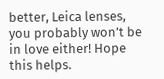better, Leica lenses, you probably won’t be in love either! Hope this helps.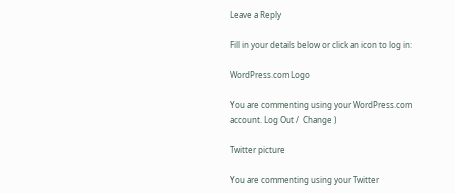Leave a Reply

Fill in your details below or click an icon to log in:

WordPress.com Logo

You are commenting using your WordPress.com account. Log Out /  Change )

Twitter picture

You are commenting using your Twitter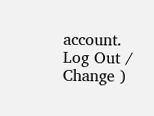account. Log Out /  Change )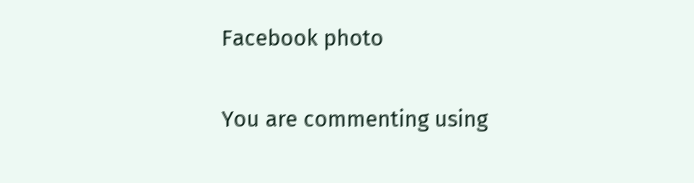Facebook photo

You are commenting using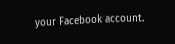your Facebook account.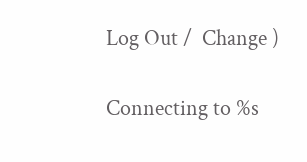Log Out /  Change )

Connecting to %s